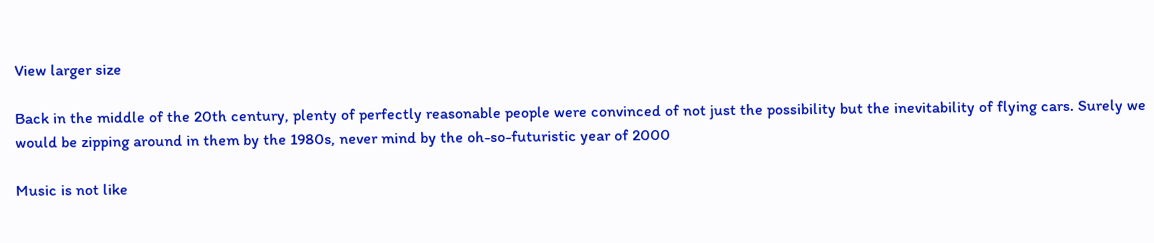View larger size

Back in the middle of the 20th century, plenty of perfectly reasonable people were convinced of not just the possibility but the inevitability of flying cars. Surely we would be zipping around in them by the 1980s, never mind by the oh-so-futuristic year of 2000

Music is not like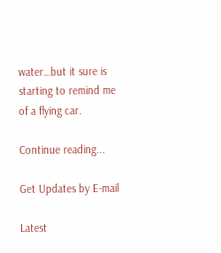water…but it sure is starting to remind me of a flying car.

Continue reading...

Get Updates by E-mail

Latest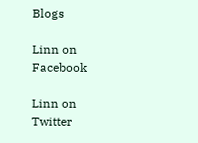Blogs

Linn on Facebook

Linn on Twitter